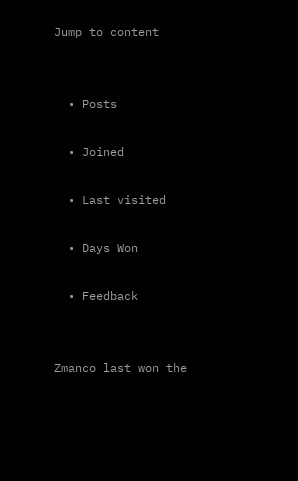Jump to content


  • Posts

  • Joined

  • Last visited

  • Days Won

  • Feedback


Zmanco last won the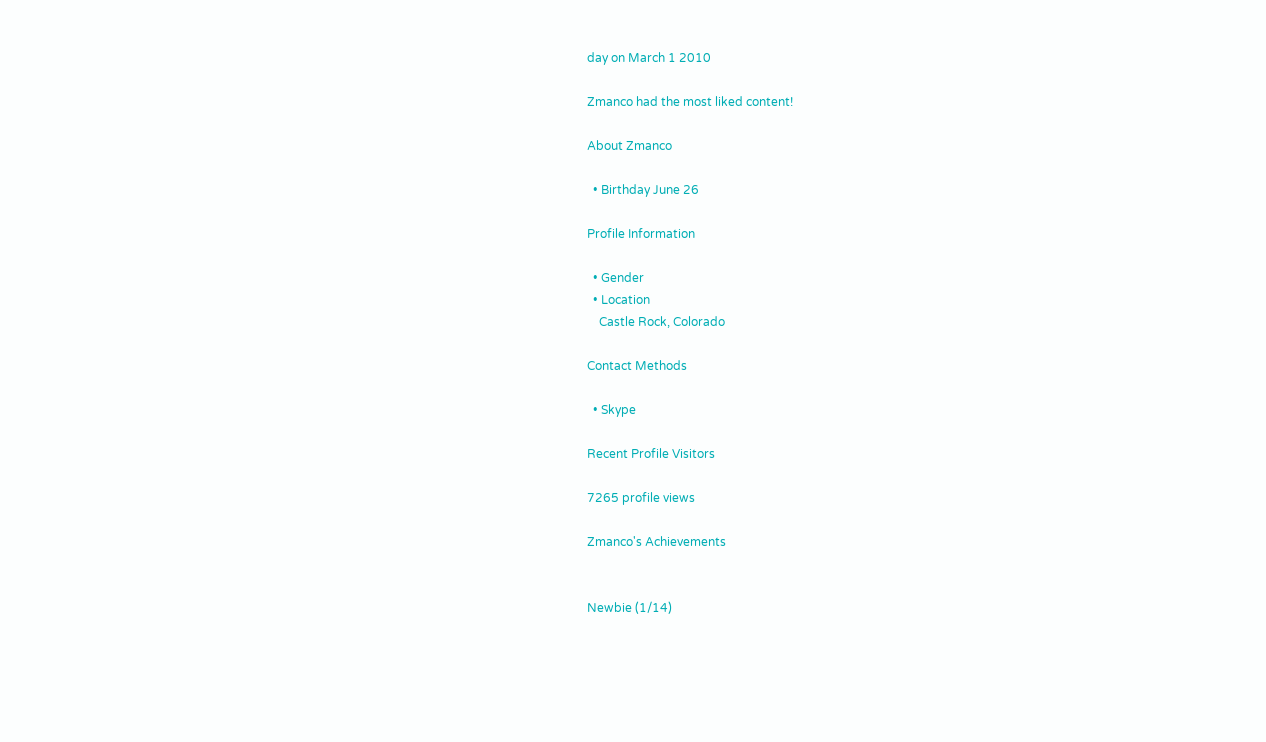day on March 1 2010

Zmanco had the most liked content!

About Zmanco

  • Birthday June 26

Profile Information

  • Gender
  • Location
    Castle Rock, Colorado

Contact Methods

  • Skype

Recent Profile Visitors

7265 profile views

Zmanco's Achievements


Newbie (1/14)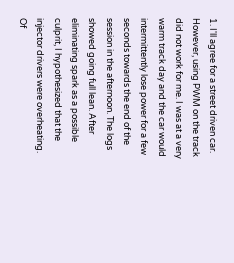1. I'll agree for a street driven car. However, using PWM on the track did not work for me. I was at a very warm track day and the car would intermittently lose power for a few seconds towards the end of the session in the afternoon. The logs showed going full lean. After eliminating spark as a possible culprit, I hypothesized that the injector drivers were overheating. Of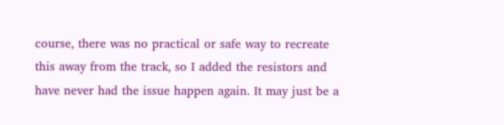course, there was no practical or safe way to recreate this away from the track, so I added the resistors and have never had the issue happen again. It may just be a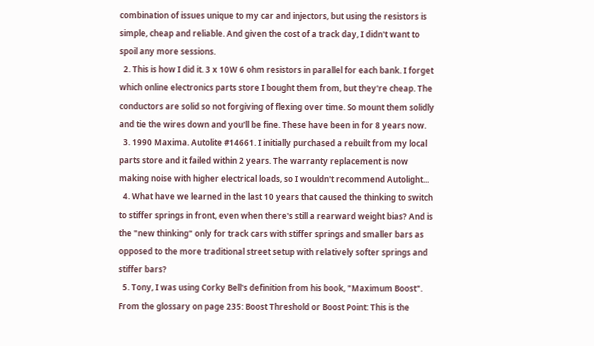combination of issues unique to my car and injectors, but using the resistors is simple, cheap and reliable. And given the cost of a track day, I didn't want to spoil any more sessions.
  2. This is how I did it. 3 x 10W 6 ohm resistors in parallel for each bank. I forget which online electronics parts store I bought them from, but they're cheap. The conductors are solid so not forgiving of flexing over time. So mount them solidly and tie the wires down and you'll be fine. These have been in for 8 years now.
  3. 1990 Maxima. Autolite #14661. I initially purchased a rebuilt from my local parts store and it failed within 2 years. The warranty replacement is now making noise with higher electrical loads, so I wouldn't recommend Autolight...
  4. What have we learned in the last 10 years that caused the thinking to switch to stiffer springs in front, even when there's still a rearward weight bias? And is the "new thinking" only for track cars with stiffer springs and smaller bars as opposed to the more traditional street setup with relatively softer springs and stiffer bars?
  5. Tony, I was using Corky Bell's definition from his book, "Maximum Boost". From the glossary on page 235: Boost Threshold or Boost Point: This is the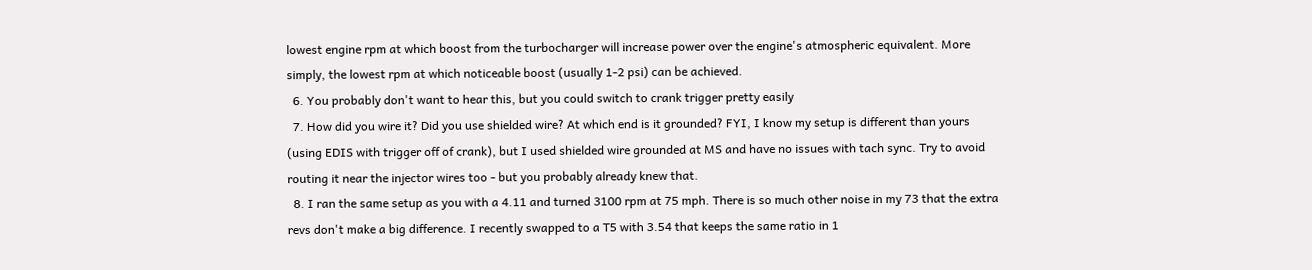lowest engine rpm at which boost from the turbocharger will increase power over the engine's atmospheric equivalent. More simply, the lowest rpm at which noticeable boost (usually 1-2 psi) can be achieved.
  6. You probably don't want to hear this, but you could switch to crank trigger pretty easily
  7. How did you wire it? Did you use shielded wire? At which end is it grounded? FYI, I know my setup is different than yours (using EDIS with trigger off of crank), but I used shielded wire grounded at MS and have no issues with tach sync. Try to avoid routing it near the injector wires too - but you probably already knew that.
  8. I ran the same setup as you with a 4.11 and turned 3100 rpm at 75 mph. There is so much other noise in my 73 that the extra revs don't make a big difference. I recently swapped to a T5 with 3.54 that keeps the same ratio in 1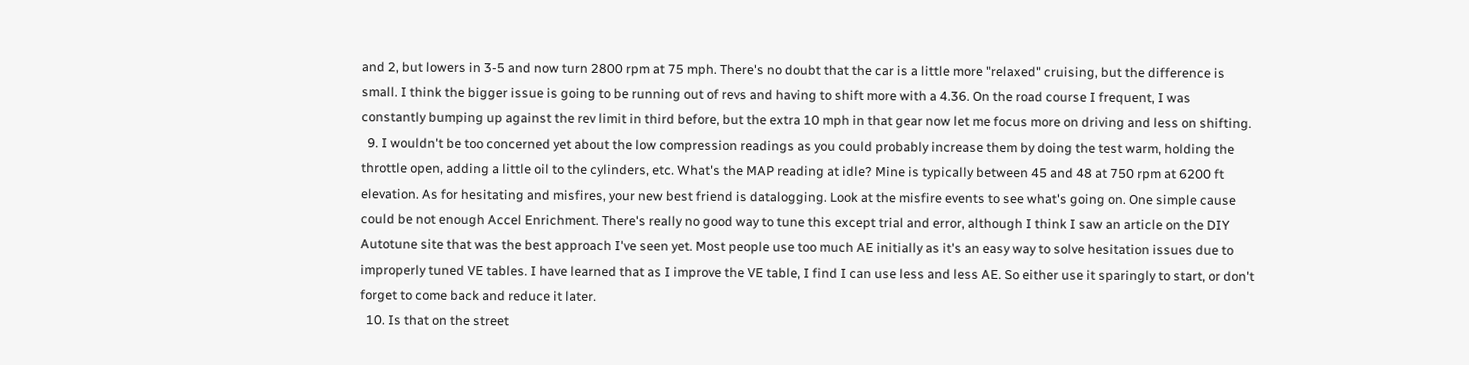and 2, but lowers in 3-5 and now turn 2800 rpm at 75 mph. There's no doubt that the car is a little more "relaxed" cruising, but the difference is small. I think the bigger issue is going to be running out of revs and having to shift more with a 4.36. On the road course I frequent, I was constantly bumping up against the rev limit in third before, but the extra 10 mph in that gear now let me focus more on driving and less on shifting.
  9. I wouldn't be too concerned yet about the low compression readings as you could probably increase them by doing the test warm, holding the throttle open, adding a little oil to the cylinders, etc. What's the MAP reading at idle? Mine is typically between 45 and 48 at 750 rpm at 6200 ft elevation. As for hesitating and misfires, your new best friend is datalogging. Look at the misfire events to see what's going on. One simple cause could be not enough Accel Enrichment. There's really no good way to tune this except trial and error, although I think I saw an article on the DIY Autotune site that was the best approach I've seen yet. Most people use too much AE initially as it's an easy way to solve hesitation issues due to improperly tuned VE tables. I have learned that as I improve the VE table, I find I can use less and less AE. So either use it sparingly to start, or don't forget to come back and reduce it later.
  10. Is that on the street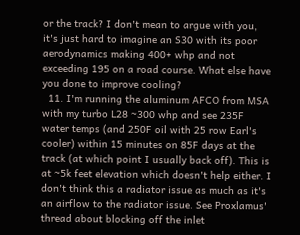or the track? I don't mean to argue with you, it's just hard to imagine an S30 with its poor aerodynamics making 400+ whp and not exceeding 195 on a road course. What else have you done to improve cooling?
  11. I'm running the aluminum AFCO from MSA with my turbo L28 ~300 whp and see 235F water temps (and 250F oil with 25 row Earl's cooler) within 15 minutes on 85F days at the track (at which point I usually back off). This is at ~5k feet elevation which doesn't help either. I don't think this a radiator issue as much as it's an airflow to the radiator issue. See Proxlamus' thread about blocking off the inlet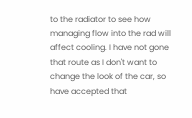to the radiator to see how managing flow into the rad will affect cooling. I have not gone that route as I don't want to change the look of the car, so have accepted that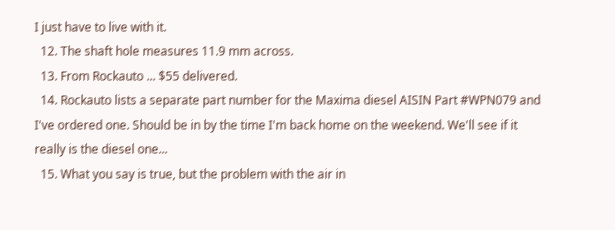I just have to live with it.
  12. The shaft hole measures 11.9 mm across.
  13. From Rockauto ... $55 delivered.
  14. Rockauto lists a separate part number for the Maxima diesel AISIN Part #WPN079 and I've ordered one. Should be in by the time I'm back home on the weekend. We'll see if it really is the diesel one...
  15. What you say is true, but the problem with the air in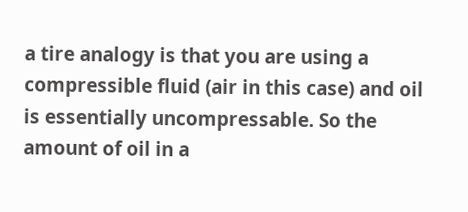a tire analogy is that you are using a compressible fluid (air in this case) and oil is essentially uncompressable. So the amount of oil in a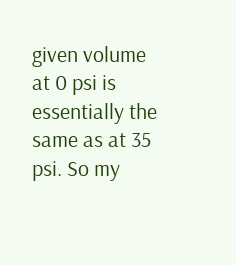given volume at 0 psi is essentially the same as at 35 psi. So my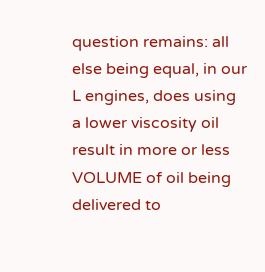question remains: all else being equal, in our L engines, does using a lower viscosity oil result in more or less VOLUME of oil being delivered to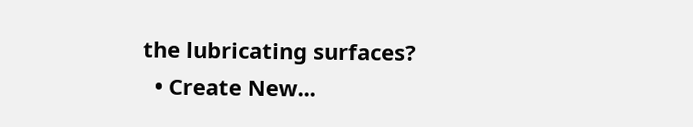the lubricating surfaces?
  • Create New...